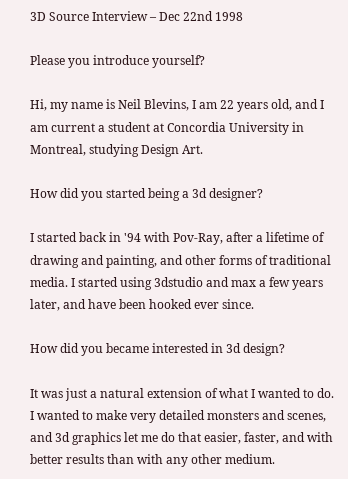3D Source Interview – Dec 22nd 1998

Please you introduce yourself?

Hi, my name is Neil Blevins, I am 22 years old, and I am current a student at Concordia University in Montreal, studying Design Art.

How did you started being a 3d designer?

I started back in '94 with Pov-Ray, after a lifetime of drawing and painting, and other forms of traditional media. I started using 3dstudio and max a few years later, and have been hooked ever since.

How did you became interested in 3d design?

It was just a natural extension of what I wanted to do. I wanted to make very detailed monsters and scenes, and 3d graphics let me do that easier, faster, and with better results than with any other medium.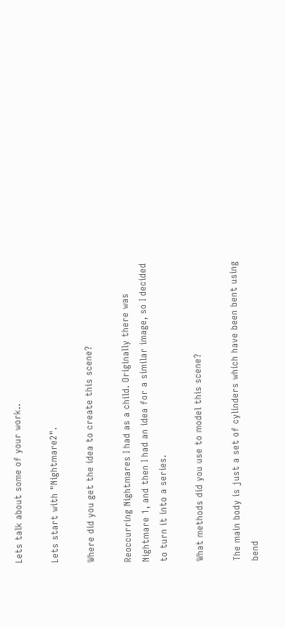Lets talk about some of your work..

Lets start with "Nightmare2".

Where did you get the idea to create this scene?

Reoccurring Nightmares I had as a child. Originally there was Nightmare 1, and then I had an idea for a similar image, so I decided to turn it into a series.

What methods did you use to model this scene?

The main body is just a set of cylinders which have been bent using bend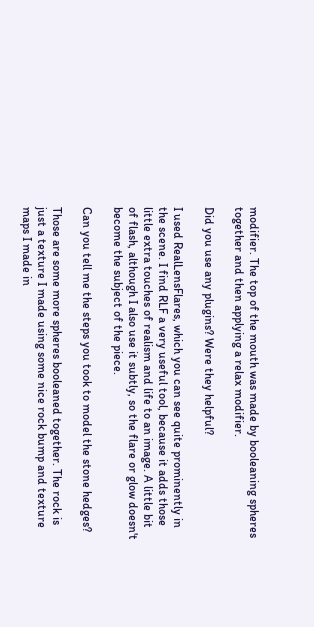modifier. The top of the mouth was made by booleaning spheres together and then applying a relax modifier.

Did you use any plugins? Were they helpful?

I used RealLensFlares, which you can see quite prominently in the scene. I find RLF a very useful tool, because it adds those little extra touches of realism and life to an image. A little bit of flash, although I also use it subtly, so the flare or glow doesn't become the subject of the piece.

Can you tell me the steps you took to model the stone hedges?

Those are some more spheres booleaned together. The rock is just a texture I made using some nice rock bump and texture maps I made in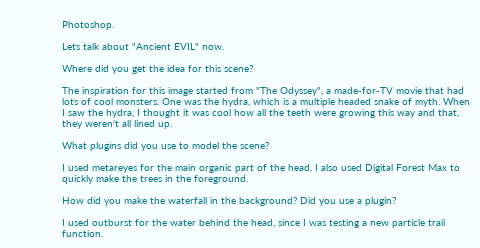Photoshop.

Lets talk about "Ancient EVIL" now.

Where did you get the idea for this scene?

The inspiration for this image started from "The Odyssey", a made-for-TV movie that had lots of cool monsters. One was the hydra, which is a multiple headed snake of myth. When I saw the hydra, I thought it was cool how all the teeth were growing this way and that, they weren't all lined up.

What plugins did you use to model the scene?

I used metareyes for the main organic part of the head. I also used Digital Forest Max to quickly make the trees in the foreground.

How did you make the waterfall in the background? Did you use a plugin?

I used outburst for the water behind the head, since I was testing a new particle trail function.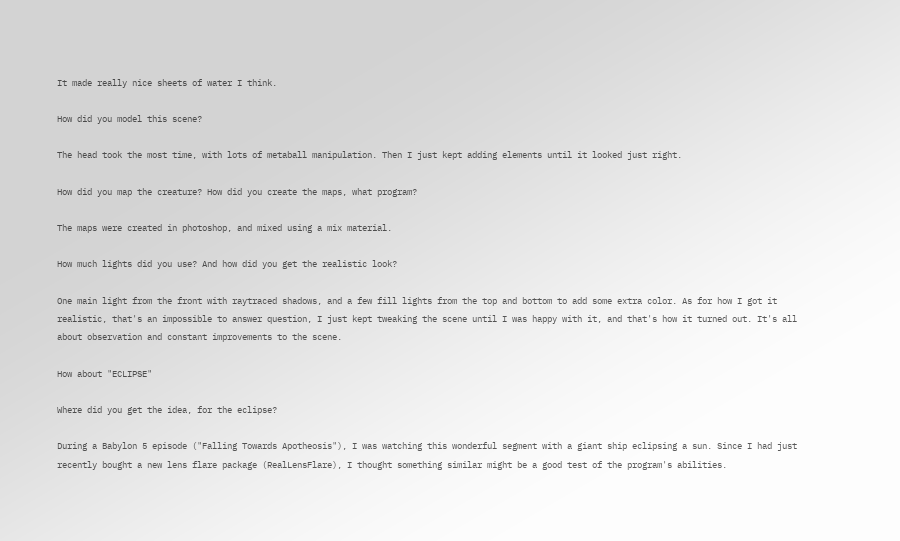It made really nice sheets of water I think.

How did you model this scene?

The head took the most time, with lots of metaball manipulation. Then I just kept adding elements until it looked just right.

How did you map the creature? How did you create the maps, what program?

The maps were created in photoshop, and mixed using a mix material.

How much lights did you use? And how did you get the realistic look?

One main light from the front with raytraced shadows, and a few fill lights from the top and bottom to add some extra color. As for how I got it realistic, that's an impossible to answer question, I just kept tweaking the scene until I was happy with it, and that's how it turned out. It's all about observation and constant improvements to the scene.

How about "ECLIPSE"

Where did you get the idea, for the eclipse?

During a Babylon 5 episode ("Falling Towards Apotheosis"), I was watching this wonderful segment with a giant ship eclipsing a sun. Since I had just recently bought a new lens flare package (RealLensFlare), I thought something similar might be a good test of the program's abilities.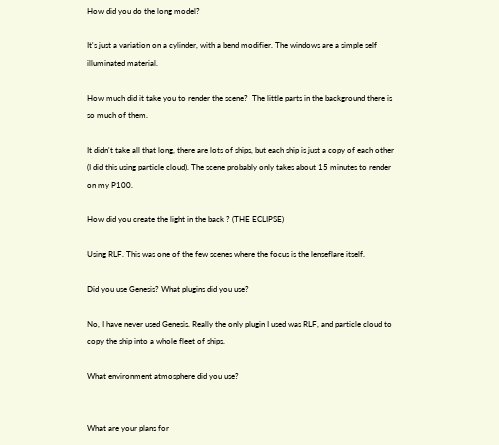How did you do the long model?

It's just a variation on a cylinder, with a bend modifier. The windows are a simple self illuminated material.

How much did it take you to render the scene?  The little parts in the background there is so much of them.

It didn't take all that long, there are lots of ships, but each ship is just a copy of each other (I did this using particle cloud). The scene probably only takes about 15 minutes to render on my P100.

How did you create the light in the back ? (THE ECLIPSE)

Using RLF. This was one of the few scenes where the focus is the lenseflare itself.

Did you use Genesis? What plugins did you use?

No, I have never used Genesis. Really the only plugin I used was RLF, and particle cloud to copy the ship into a whole fleet of ships.

What environment atmosphere did you use?


What are your plans for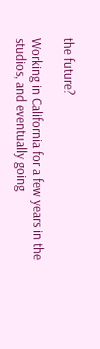the future?

Working in California for a few years in the studios, and eventually going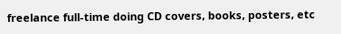freelance full-time doing CD covers, books, posters, etc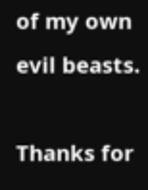of my own evil beasts.

Thanks for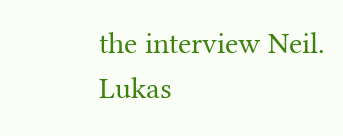the interview Neil. Lukas